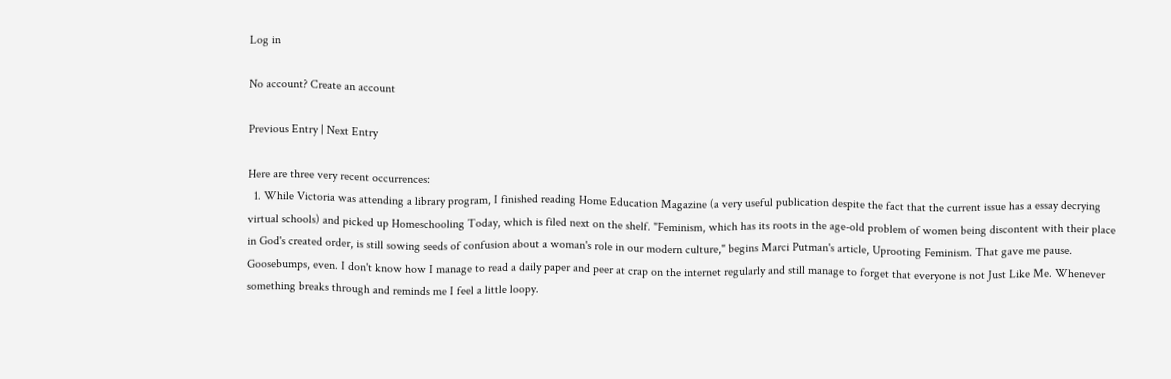Log in

No account? Create an account

Previous Entry | Next Entry

Here are three very recent occurrences:
  1. While Victoria was attending a library program, I finished reading Home Education Magazine (a very useful publication despite the fact that the current issue has a essay decrying virtual schools) and picked up Homeschooling Today, which is filed next on the shelf. "Feminism, which has its roots in the age-old problem of women being discontent with their place in God's created order, is still sowing seeds of confusion about a woman's role in our modern culture," begins Marci Putman's article, Uprooting Feminism. That gave me pause. Goosebumps, even. I don't know how I manage to read a daily paper and peer at crap on the internet regularly and still manage to forget that everyone is not Just Like Me. Whenever something breaks through and reminds me I feel a little loopy.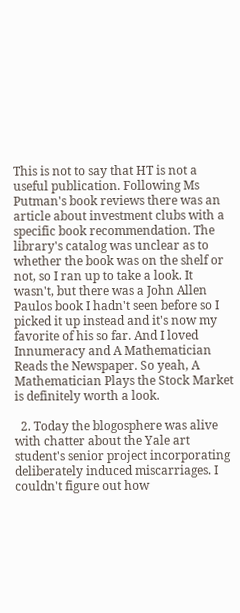This is not to say that HT is not a useful publication. Following Ms Putman's book reviews there was an article about investment clubs with a specific book recommendation. The library's catalog was unclear as to whether the book was on the shelf or not, so I ran up to take a look. It wasn't, but there was a John Allen Paulos book I hadn't seen before so I picked it up instead and it's now my favorite of his so far. And I loved Innumeracy and A Mathematician Reads the Newspaper. So yeah, A Mathematician Plays the Stock Market is definitely worth a look.

  2. Today the blogosphere was alive with chatter about the Yale art student's senior project incorporating deliberately induced miscarriages. I couldn't figure out how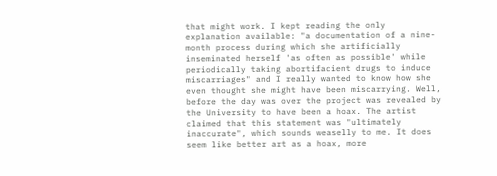that might work. I kept reading the only explanation available: "a documentation of a nine-month process during which she artificially inseminated herself 'as often as possible' while periodically taking abortifacient drugs to induce miscarriages" and I really wanted to know how she even thought she might have been miscarrying. Well, before the day was over the project was revealed by the University to have been a hoax. The artist claimed that this statement was "ultimately inaccurate", which sounds weaselly to me. It does seem like better art as a hoax, more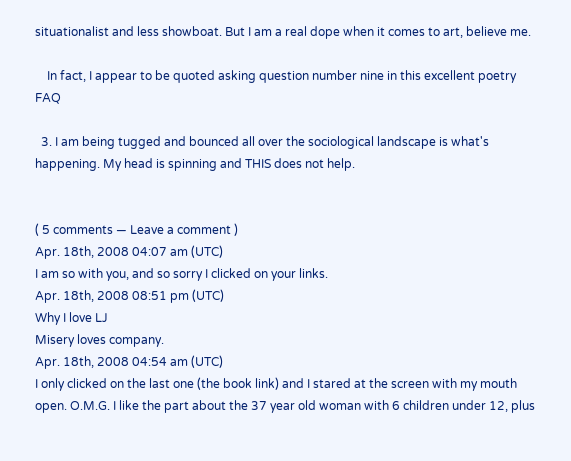situationalist and less showboat. But I am a real dope when it comes to art, believe me.

    In fact, I appear to be quoted asking question number nine in this excellent poetry FAQ

  3. I am being tugged and bounced all over the sociological landscape is what's happening. My head is spinning and THIS does not help.


( 5 comments — Leave a comment )
Apr. 18th, 2008 04:07 am (UTC)
I am so with you, and so sorry I clicked on your links.
Apr. 18th, 2008 08:51 pm (UTC)
Why I love LJ
Misery loves company.
Apr. 18th, 2008 04:54 am (UTC)
I only clicked on the last one (the book link) and I stared at the screen with my mouth open. O.M.G. I like the part about the 37 year old woman with 6 children under 12, plus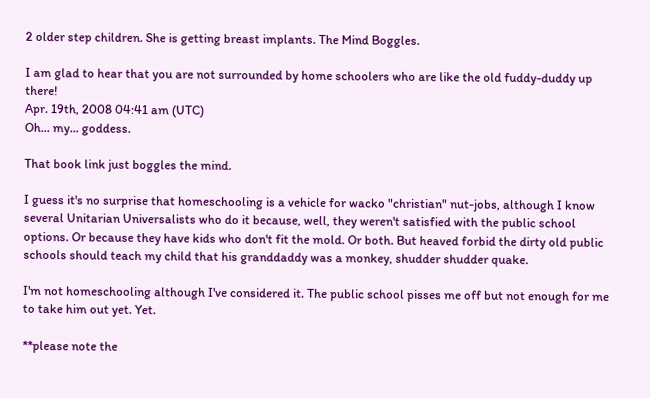2 older step children. She is getting breast implants. The Mind Boggles.

I am glad to hear that you are not surrounded by home schoolers who are like the old fuddy-duddy up there!
Apr. 19th, 2008 04:41 am (UTC)
Oh... my... goddess.

That book link just boggles the mind.

I guess it's no surprise that homeschooling is a vehicle for wacko "christian" nut-jobs, although I know several Unitarian Universalists who do it because, well, they weren't satisfied with the public school options. Or because they have kids who don't fit the mold. Or both. But heaved forbid the dirty old public schools should teach my child that his granddaddy was a monkey, shudder shudder quake.

I'm not homeschooling although I've considered it. The public school pisses me off but not enough for me to take him out yet. Yet.

**please note the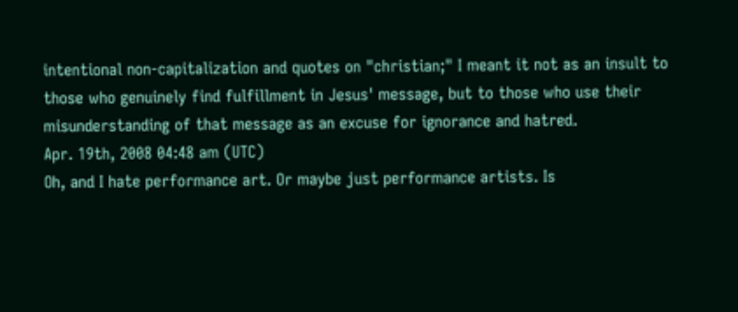intentional non-capitalization and quotes on "christian;" I meant it not as an insult to those who genuinely find fulfillment in Jesus' message, but to those who use their misunderstanding of that message as an excuse for ignorance and hatred.
Apr. 19th, 2008 04:48 am (UTC)
Oh, and I hate performance art. Or maybe just performance artists. Is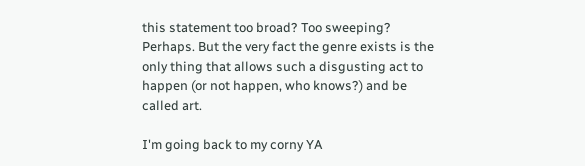this statement too broad? Too sweeping? Perhaps. But the very fact the genre exists is the only thing that allows such a disgusting act to happen (or not happen, who knows?) and be called art.

I'm going back to my corny YA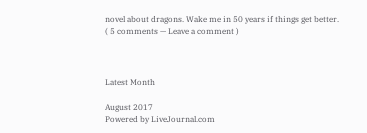novel about dragons. Wake me in 50 years if things get better.
( 5 comments — Leave a comment )



Latest Month

August 2017
Powered by LiveJournal.com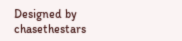Designed by chasethestars